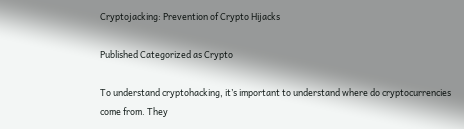Cryptojacking: Prevention of Crypto Hijacks

Published Categorized as Crypto

To understand cryptohacking, it’s important to understand where do cryptocurrencies come from. They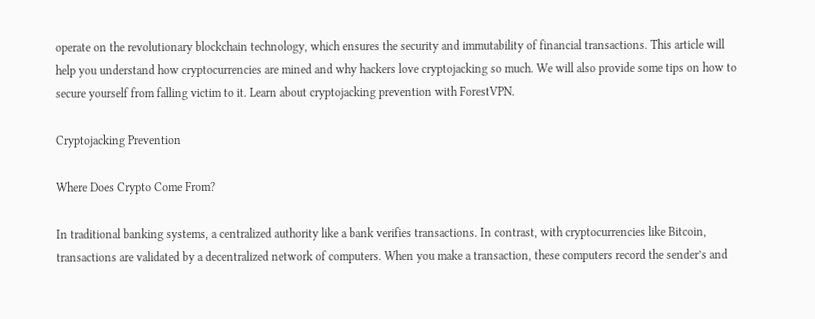operate on the revolutionary blockchain technology, which ensures the security and immutability of financial transactions. This article will help you understand how cryptocurrencies are mined and why hackers love cryptojacking so much. We will also provide some tips on how to secure yourself from falling victim to it. Learn about cryptojacking prevention with ForestVPN.

Cryptojacking Prevention

Where Does Crypto Come From?

In traditional banking systems, a centralized authority like a bank verifies transactions. In contrast, with cryptocurrencies like Bitcoin, transactions are validated by a decentralized network of computers. When you make a transaction, these computers record the sender’s and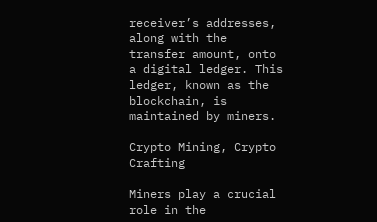receiver’s addresses, along with the transfer amount, onto a digital ledger. This ledger, known as the blockchain, is maintained by miners.

Crypto Mining, Crypto Crafting

Miners play a crucial role in the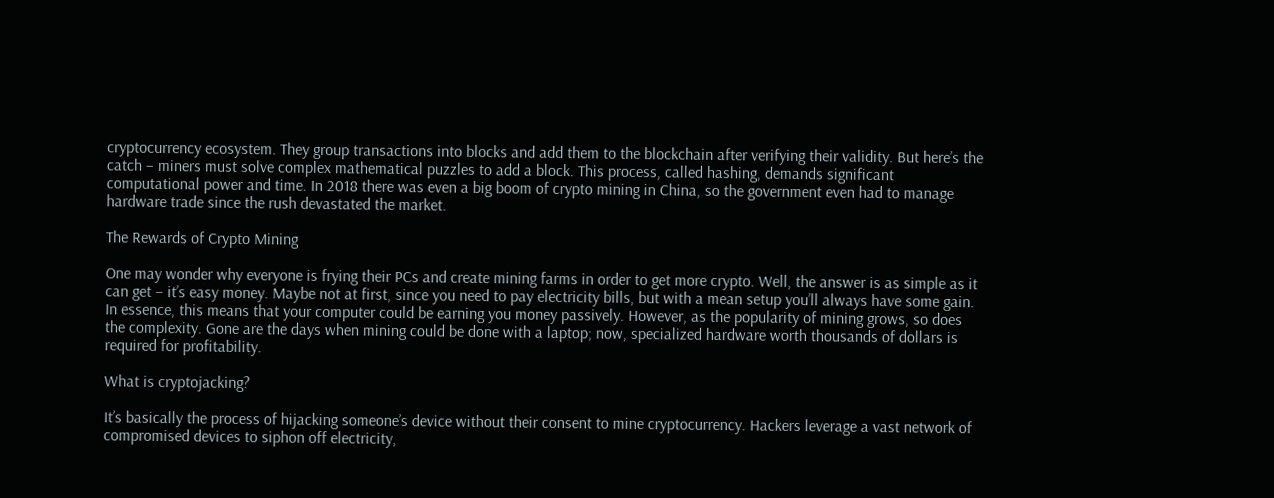cryptocurrency ecosystem. They group transactions into blocks and add them to the blockchain after verifying their validity. But here’s the catch – miners must solve complex mathematical puzzles to add a block. This process, called hashing, demands significant computational power and time. In 2018 there was even a big boom of crypto mining in China, so the government even had to manage hardware trade since the rush devastated the market.

The Rewards of Crypto Mining

One may wonder why everyone is frying their PCs and create mining farms in order to get more crypto. Well, the answer is as simple as it can get – it’s easy money. Maybe not at first, since you need to pay electricity bills, but with a mean setup you’ll always have some gain.
In essence, this means that your computer could be earning you money passively. However, as the popularity of mining grows, so does the complexity. Gone are the days when mining could be done with a laptop; now, specialized hardware worth thousands of dollars is required for profitability.

What is cryptojacking?

It’s basically the process of hijacking someone’s device without their consent to mine cryptocurrency. Hackers leverage a vast network of compromised devices to siphon off electricity,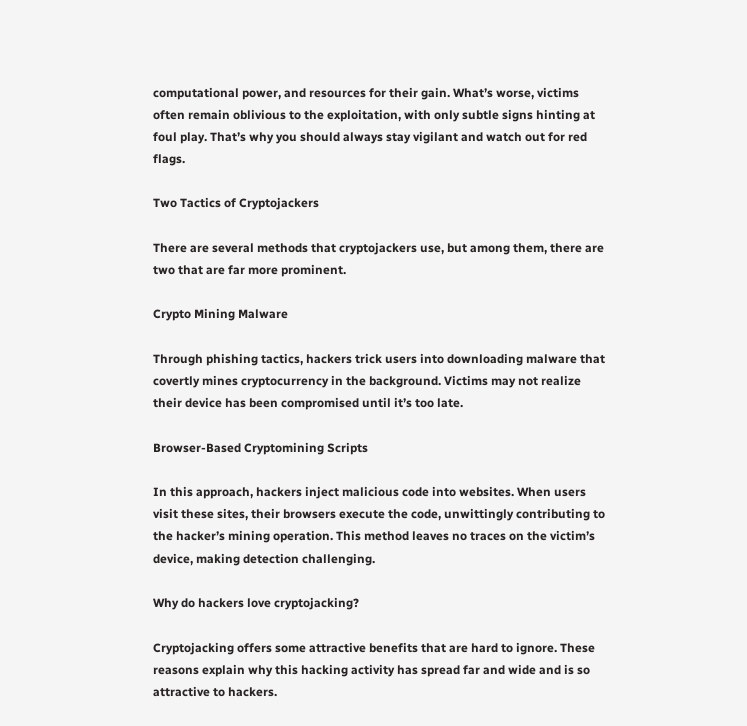computational power, and resources for their gain. What’s worse, victims often remain oblivious to the exploitation, with only subtle signs hinting at foul play. That’s why you should always stay vigilant and watch out for red flags.

Two Tactics of Cryptojackers

There are several methods that cryptojackers use, but among them, there are two that are far more prominent.

Crypto Mining Malware

Through phishing tactics, hackers trick users into downloading malware that covertly mines cryptocurrency in the background. Victims may not realize their device has been compromised until it’s too late.

Browser-Based Cryptomining Scripts

In this approach, hackers inject malicious code into websites. When users visit these sites, their browsers execute the code, unwittingly contributing to the hacker’s mining operation. This method leaves no traces on the victim’s device, making detection challenging.

Why do hackers love cryptojacking?

Cryptojacking offers some attractive benefits that are hard to ignore. These reasons explain why this hacking activity has spread far and wide and is so attractive to hackers.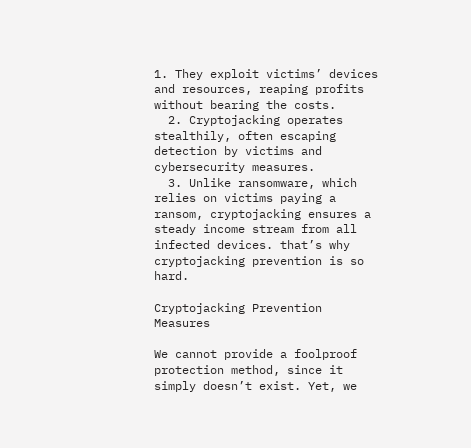1. They exploit victims’ devices and resources, reaping profits without bearing the costs.
  2. Cryptojacking operates stealthily, often escaping detection by victims and cybersecurity measures.
  3. Unlike ransomware, which relies on victims paying a ransom, cryptojacking ensures a steady income stream from all infected devices. that’s why cryptojacking prevention is so hard.

Cryptojacking Prevention Measures

We cannot provide a foolproof protection method, since it simply doesn’t exist. Yet, we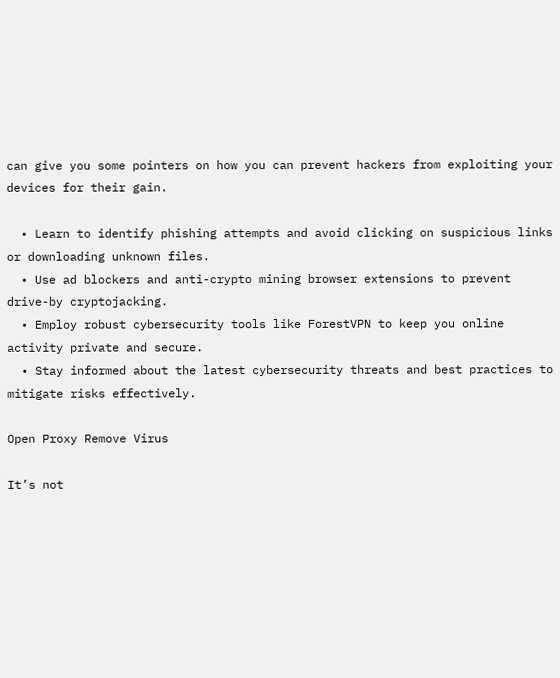can give you some pointers on how you can prevent hackers from exploiting your devices for their gain.

  • Learn to identify phishing attempts and avoid clicking on suspicious links or downloading unknown files.
  • Use ad blockers and anti-crypto mining browser extensions to prevent drive-by cryptojacking.
  • Employ robust cybersecurity tools like ForestVPN to keep you online activity private and secure.
  • Stay informed about the latest cybersecurity threats and best practices to mitigate risks effectively.

Open Proxy Remove Virus

It’s not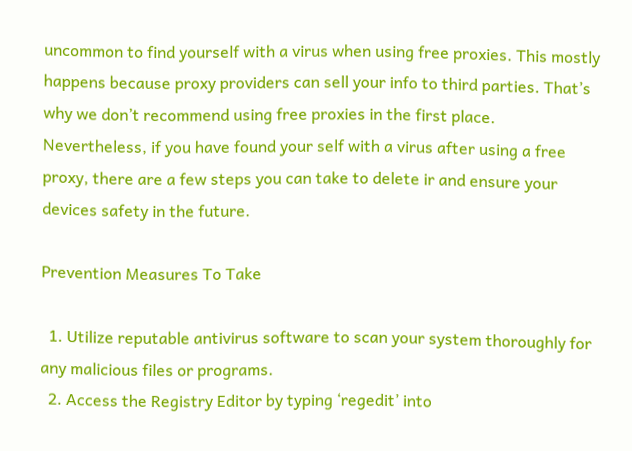uncommon to find yourself with a virus when using free proxies. This mostly happens because proxy providers can sell your info to third parties. That’s why we don’t recommend using free proxies in the first place.
Nevertheless, if you have found your self with a virus after using a free proxy, there are a few steps you can take to delete ir and ensure your devices safety in the future.

Prevention Measures To Take

  1. Utilize reputable antivirus software to scan your system thoroughly for any malicious files or programs.
  2. Access the Registry Editor by typing ‘regedit’ into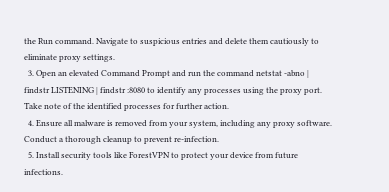the Run command. Navigate to suspicious entries and delete them cautiously to eliminate proxy settings.
  3. Open an elevated Command Prompt and run the command netstat -abno | findstr LISTENING | findstr :8080 to identify any processes using the proxy port. Take note of the identified processes for further action.
  4. Ensure all malware is removed from your system, including any proxy software. Conduct a thorough cleanup to prevent re-infection.
  5. Install security tools like ForestVPN to protect your device from future infections.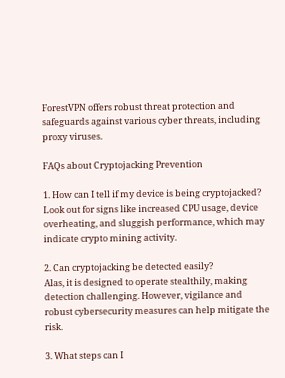ForestVPN offers robust threat protection and safeguards against various cyber threats, including proxy viruses.

FAQs about Cryptojacking Prevention

1. How can I tell if my device is being cryptojacked?
Look out for signs like increased CPU usage, device overheating, and sluggish performance, which may indicate crypto mining activity.

2. Can cryptojacking be detected easily?
Alas, it is designed to operate stealthily, making detection challenging. However, vigilance and robust cybersecurity measures can help mitigate the risk.

3. What steps can I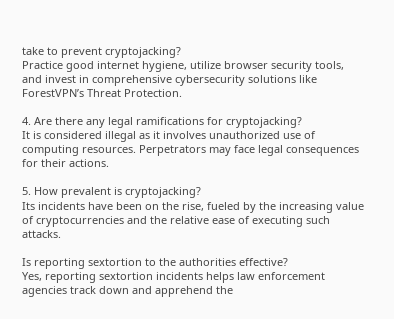take to prevent cryptojacking?
Practice good internet hygiene, utilize browser security tools, and invest in comprehensive cybersecurity solutions like ForestVPN’s Threat Protection.

4. Are there any legal ramifications for cryptojacking?
It is considered illegal as it involves unauthorized use of computing resources. Perpetrators may face legal consequences for their actions.

5. How prevalent is cryptojacking?
Its incidents have been on the rise, fueled by the increasing value of cryptocurrencies and the relative ease of executing such attacks.

Is reporting sextortion to the authorities effective?
Yes, reporting sextortion incidents helps law enforcement agencies track down and apprehend the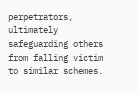perpetrators, ultimately safeguarding others from falling victim to similar schemes.